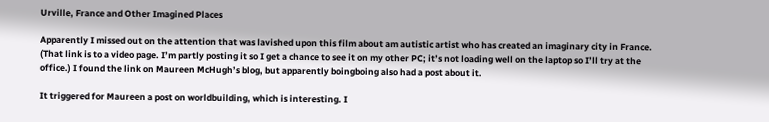Urville, France and Other Imagined Places

Apparently I missed out on the attention that was lavished upon this film about am autistic artist who has created an imaginary city in France. (That link is to a video page. I’m partly posting it so I get a chance to see it on my other PC; it’s not loading well on the laptop so I’ll try at the office.) I found the link on Maureen McHugh’s blog, but apparently boingboing also had a post about it.

It triggered for Maureen a post on worldbuilding, which is interesting. I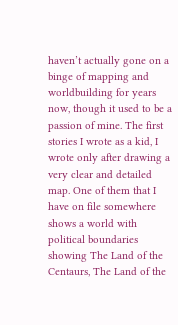haven’t actually gone on a binge of mapping and worldbuilding for years now, though it used to be a passion of mine. The first stories I wrote as a kid, I wrote only after drawing a very clear and detailed map. One of them that I have on file somewhere shows a world with political boundaries showing The Land of the Centaurs, The Land of the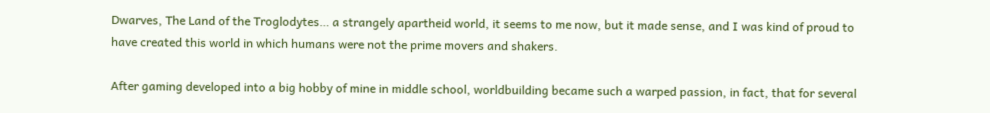Dwarves, The Land of the Troglodytes… a strangely apartheid world, it seems to me now, but it made sense, and I was kind of proud to have created this world in which humans were not the prime movers and shakers.

After gaming developed into a big hobby of mine in middle school, worldbuilding became such a warped passion, in fact, that for several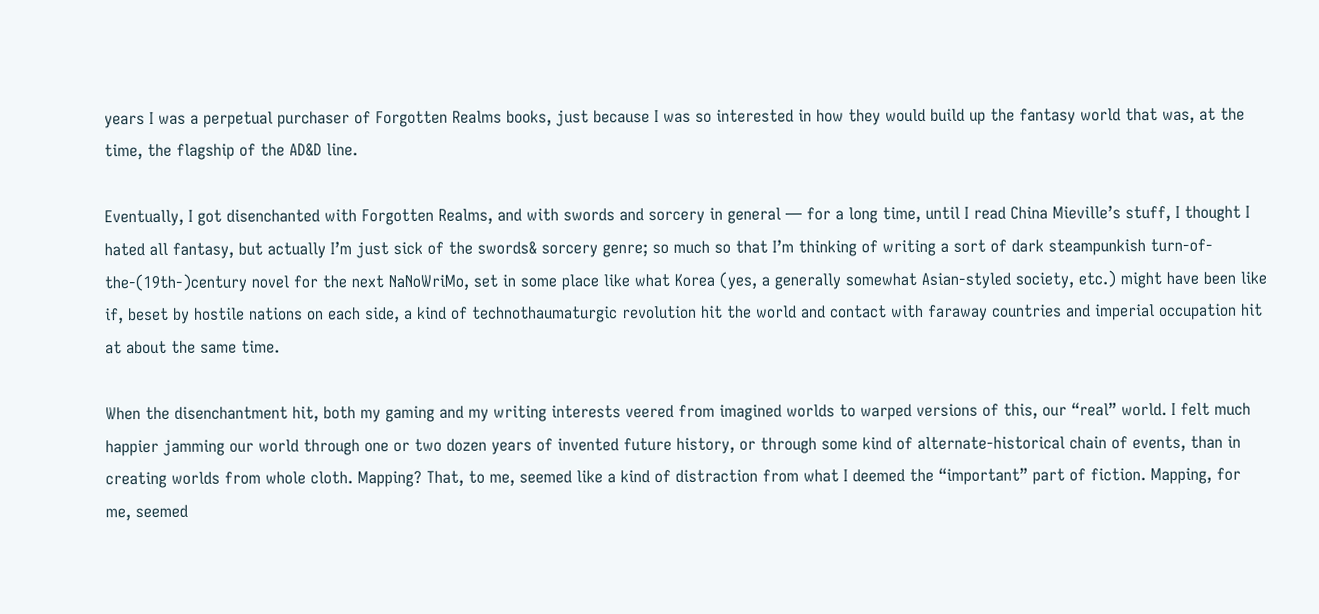years I was a perpetual purchaser of Forgotten Realms books, just because I was so interested in how they would build up the fantasy world that was, at the time, the flagship of the AD&D line.

Eventually, I got disenchanted with Forgotten Realms, and with swords and sorcery in general — for a long time, until I read China Mieville’s stuff, I thought I hated all fantasy, but actually I’m just sick of the swords& sorcery genre; so much so that I’m thinking of writing a sort of dark steampunkish turn-of-the-(19th-)century novel for the next NaNoWriMo, set in some place like what Korea (yes, a generally somewhat Asian-styled society, etc.) might have been like if, beset by hostile nations on each side, a kind of technothaumaturgic revolution hit the world and contact with faraway countries and imperial occupation hit at about the same time.

When the disenchantment hit, both my gaming and my writing interests veered from imagined worlds to warped versions of this, our “real” world. I felt much happier jamming our world through one or two dozen years of invented future history, or through some kind of alternate-historical chain of events, than in creating worlds from whole cloth. Mapping? That, to me, seemed like a kind of distraction from what I deemed the “important” part of fiction. Mapping, for me, seemed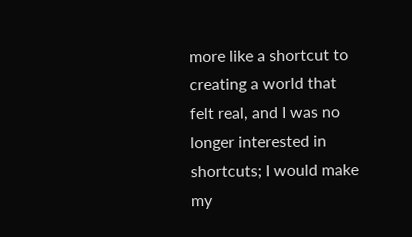more like a shortcut to creating a world that felt real, and I was no longer interested in shortcuts; I would make my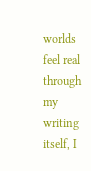worlds feel real through my writing itself, I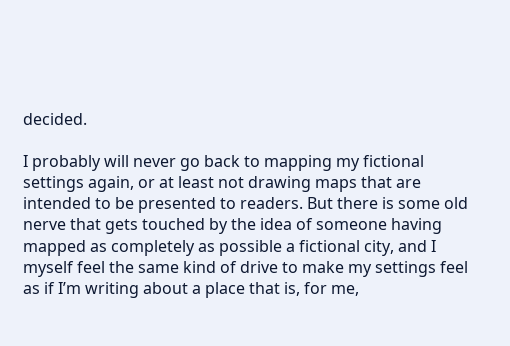decided.

I probably will never go back to mapping my fictional settings again, or at least not drawing maps that are intended to be presented to readers. But there is some old nerve that gets touched by the idea of someone having mapped as completely as possible a fictional city, and I myself feel the same kind of drive to make my settings feel as if I’m writing about a place that is, for me,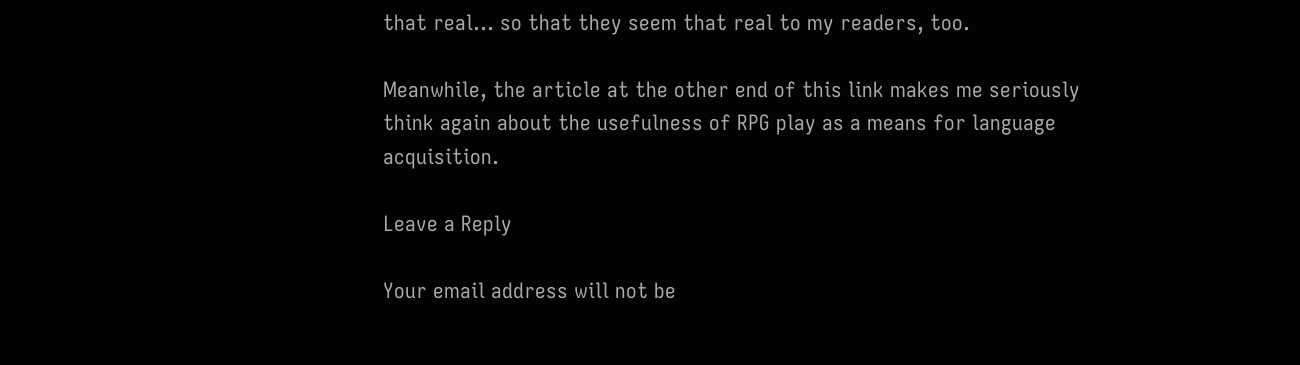that real… so that they seem that real to my readers, too.

Meanwhile, the article at the other end of this link makes me seriously think again about the usefulness of RPG play as a means for language acquisition.

Leave a Reply

Your email address will not be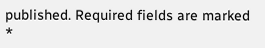published. Required fields are marked *